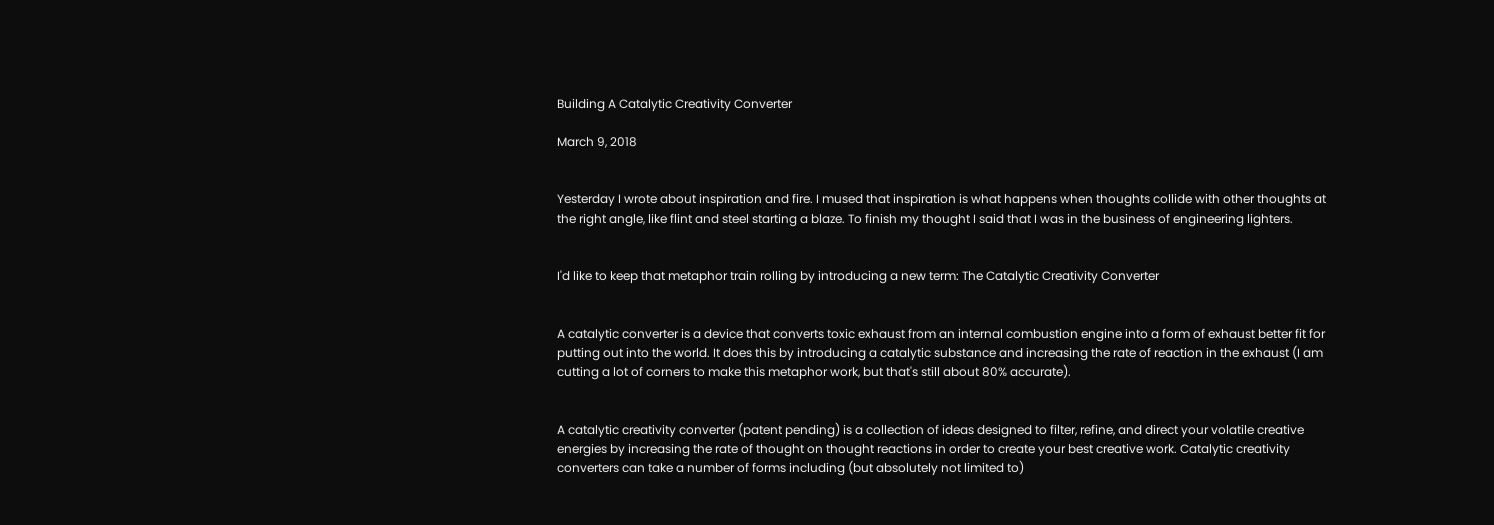Building A Catalytic Creativity Converter

March 9, 2018


Yesterday I wrote about inspiration and fire. I mused that inspiration is what happens when thoughts collide with other thoughts at the right angle, like flint and steel starting a blaze. To finish my thought I said that I was in the business of engineering lighters.


I'd like to keep that metaphor train rolling by introducing a new term: The Catalytic Creativity Converter


A catalytic converter is a device that converts toxic exhaust from an internal combustion engine into a form of exhaust better fit for putting out into the world. It does this by introducing a catalytic substance and increasing the rate of reaction in the exhaust (I am cutting a lot of corners to make this metaphor work, but that's still about 80% accurate).


A catalytic creativity converter (patent pending) is a collection of ideas designed to filter, refine, and direct your volatile creative energies by increasing the rate of thought on thought reactions in order to create your best creative work. Catalytic creativity converters can take a number of forms including (but absolutely not limited to)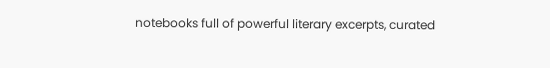notebooks full of powerful literary excerpts, curated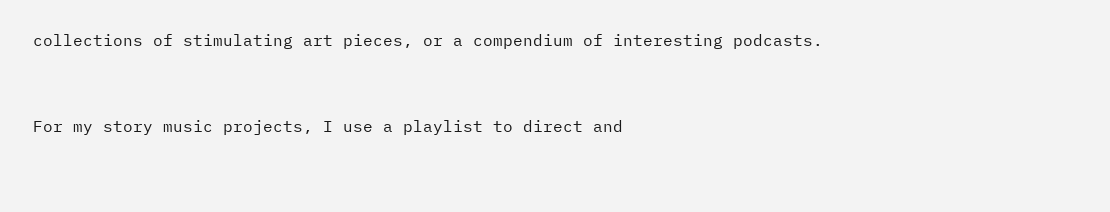collections of stimulating art pieces, or a compendium of interesting podcasts.


For my story music projects, I use a playlist to direct and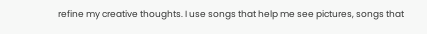refine my creative thoughts. I use songs that help me see pictures, songs that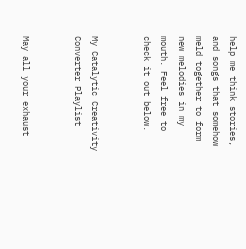help me think stories, and songs that somehow meld together to form new melodies in my mouth. Feel free to check it out below.


My Catalytic Creativity Converter Playlist


May all your exhaust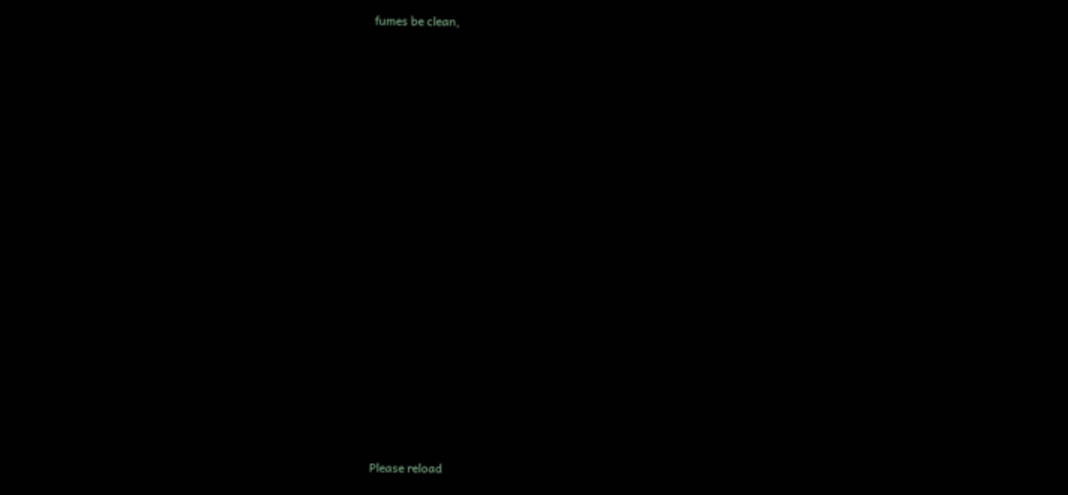fumes be clean,



















Please reload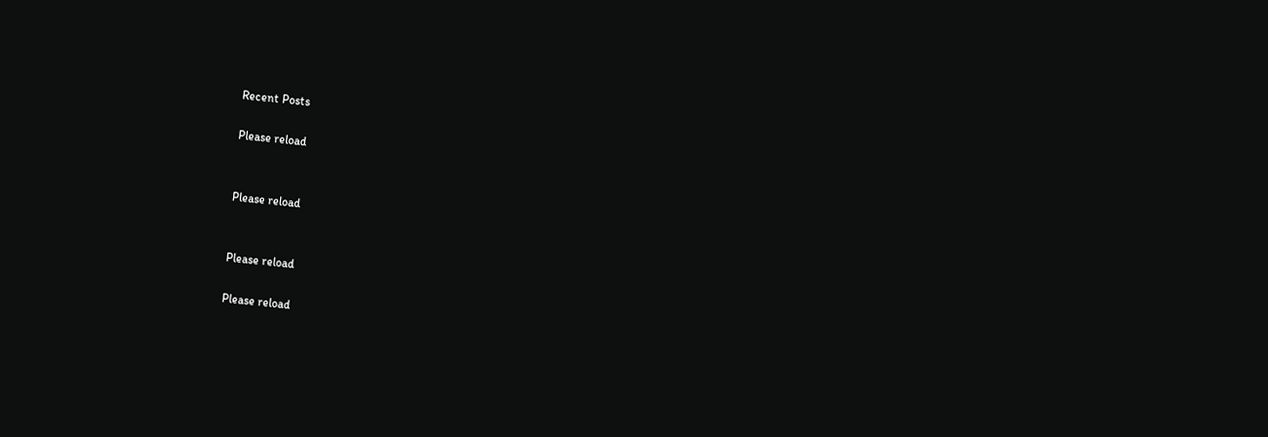Recent Posts

Please reload


Please reload


Please reload

Please reload